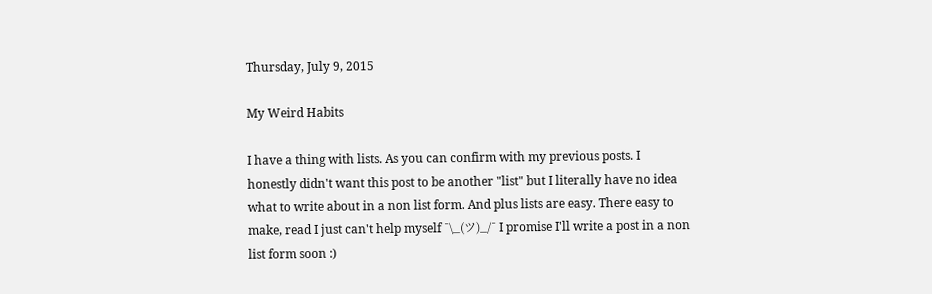Thursday, July 9, 2015

My Weird Habits

I have a thing with lists. As you can confirm with my previous posts. I honestly didn't want this post to be another "list" but I literally have no idea what to write about in a non list form. And plus lists are easy. There easy to make, read I just can't help myself ¯\_(ツ)_/¯ I promise I'll write a post in a non list form soon :)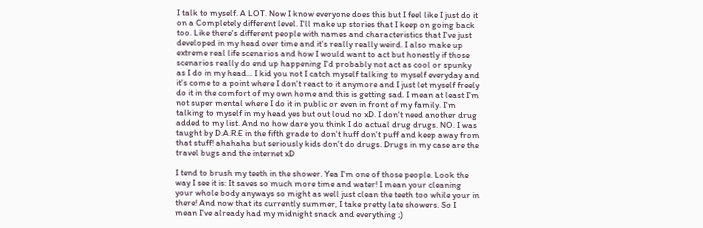I talk to myself. A LOT. Now I know everyone does this but I feel like I just do it on a Completely different level. I'll make up stories that I keep on going back too. Like there's different people with names and characteristics that I've just developed in my head over time and it's really really weird. I also make up extreme real life scenarios and how I would want to act but honestly if those scenarios really do end up happening I'd probably not act as cool or spunky as I do in my head... I kid you not I catch myself talking to myself everyday and it's come to a point where I don't react to it anymore and I just let myself freely do it in the comfort of my own home and this is getting sad. I mean at least I'm not super mental where I do it in public or even in front of my family. I'm talking to myself in my head yes but out loud no xD. I don't need another drug added to my list. And no how dare you think I do actual drug drugs. NO. I was taught by D.A.R.E in the fifth grade to don't huff don't puff and keep away from that stuff! ahahaha but seriously kids don't do drugs. Drugs in my case are the travel bugs and the internet xD

I tend to brush my teeth in the shower. Yea I'm one of those people. Look the way I see it is: It saves so much more time and water! I mean your cleaning your whole body anyways so might as well just clean the teeth too while your in there! And now that its currently summer, I take pretty late showers. So I mean I've already had my midnight snack and everything ;)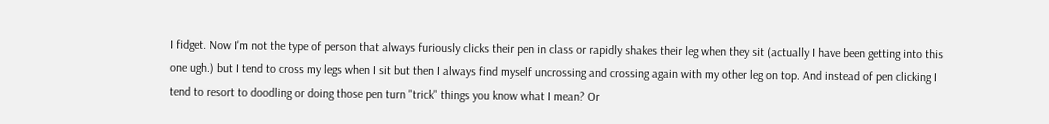I fidget. Now I'm not the type of person that always furiously clicks their pen in class or rapidly shakes their leg when they sit (actually I have been getting into this one ugh.) but I tend to cross my legs when I sit but then I always find myself uncrossing and crossing again with my other leg on top. And instead of pen clicking I tend to resort to doodling or doing those pen turn "trick" things you know what I mean? Or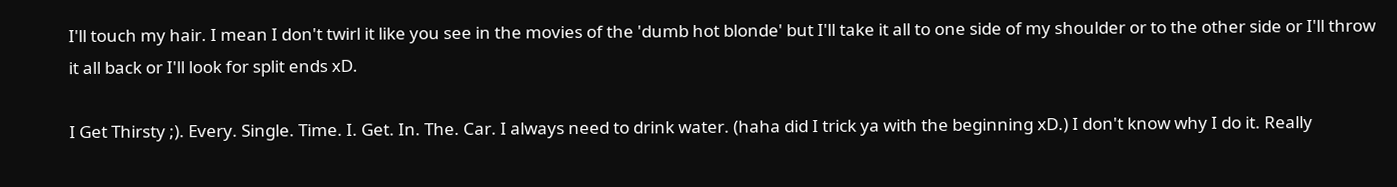I'll touch my hair. I mean I don't twirl it like you see in the movies of the 'dumb hot blonde' but I'll take it all to one side of my shoulder or to the other side or I'll throw it all back or I'll look for split ends xD.

I Get Thirsty ;). Every. Single. Time. I. Get. In. The. Car. I always need to drink water. (haha did I trick ya with the beginning xD.) I don't know why I do it. Really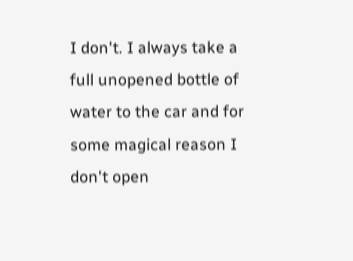I don't. I always take a full unopened bottle of water to the car and for some magical reason I don't open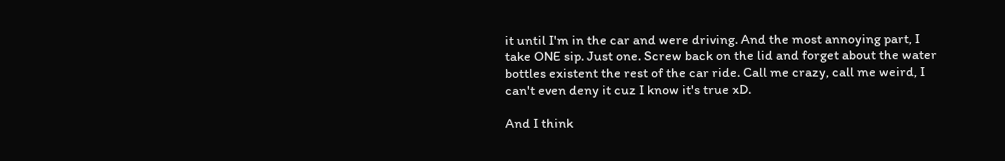it until I'm in the car and were driving. And the most annoying part, I take ONE sip. Just one. Screw back on the lid and forget about the water bottles existent the rest of the car ride. Call me crazy, call me weird, I can't even deny it cuz I know it's true xD.

And I think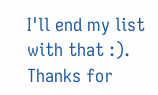I'll end my list with that :). Thanks for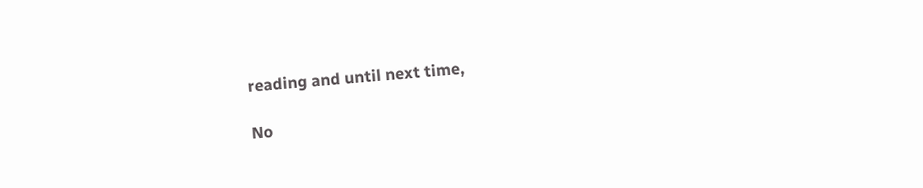reading and until next time,

No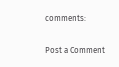comments:

Post a Comment